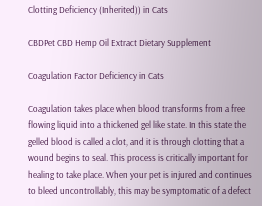Clotting Deficiency (Inherited)) in Cats

CBDPet CBD Hemp Oil Extract Dietary Supplement

Coagulation Factor Deficiency in Cats

Coagulation takes place when blood transforms from a free flowing liquid into a thickened gel like state. In this state the gelled blood is called a clot, and it is through clotting that a wound begins to seal. This process is critically important for healing to take place. When your pet is injured and continues to bleed uncontrollably, this may be symptomatic of a defect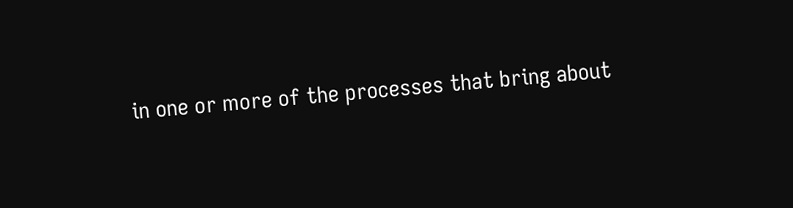in one or more of the processes that bring about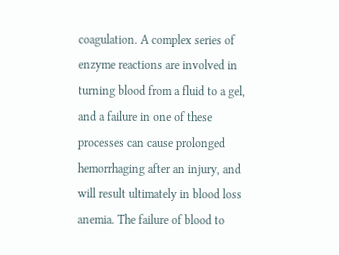coagulation. A complex series of enzyme reactions are involved in turning blood from a fluid to a gel, and a failure in one of these processes can cause prolonged hemorrhaging after an injury, and will result ultimately in blood loss anemia. The failure of blood to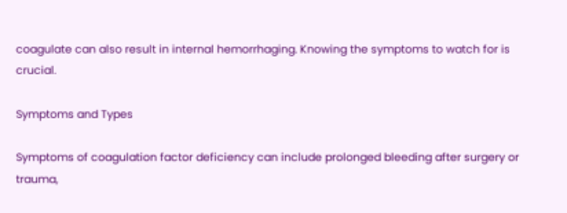coagulate can also result in internal hemorrhaging. Knowing the symptoms to watch for is crucial.

Symptoms and Types

Symptoms of coagulation factor deficiency can include prolonged bleeding after surgery or trauma,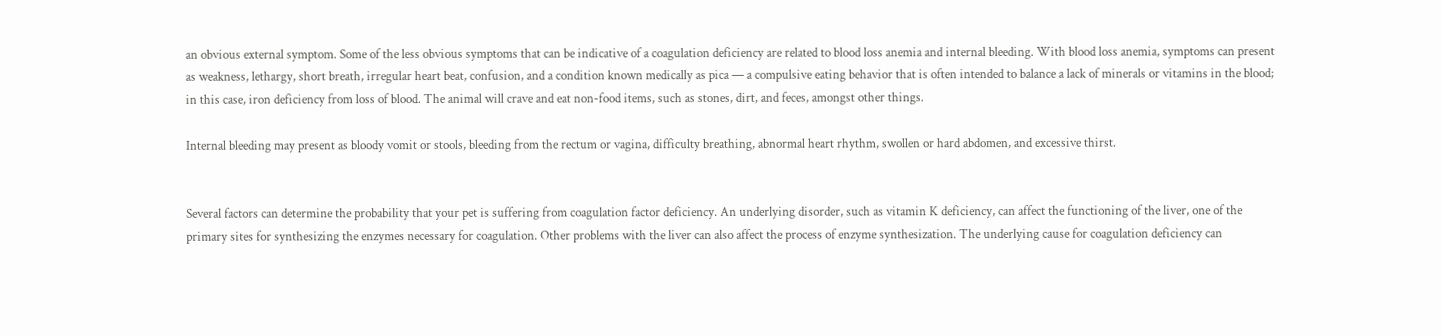an obvious external symptom. Some of the less obvious symptoms that can be indicative of a coagulation deficiency are related to blood loss anemia and internal bleeding. With blood loss anemia, symptoms can present as weakness, lethargy, short breath, irregular heart beat, confusion, and a condition known medically as pica — a compulsive eating behavior that is often intended to balance a lack of minerals or vitamins in the blood; in this case, iron deficiency from loss of blood. The animal will crave and eat non-food items, such as stones, dirt, and feces, amongst other things.

Internal bleeding may present as bloody vomit or stools, bleeding from the rectum or vagina, difficulty breathing, abnormal heart rhythm, swollen or hard abdomen, and excessive thirst.


Several factors can determine the probability that your pet is suffering from coagulation factor deficiency. An underlying disorder, such as vitamin K deficiency, can affect the functioning of the liver, one of the primary sites for synthesizing the enzymes necessary for coagulation. Other problems with the liver can also affect the process of enzyme synthesization. The underlying cause for coagulation deficiency can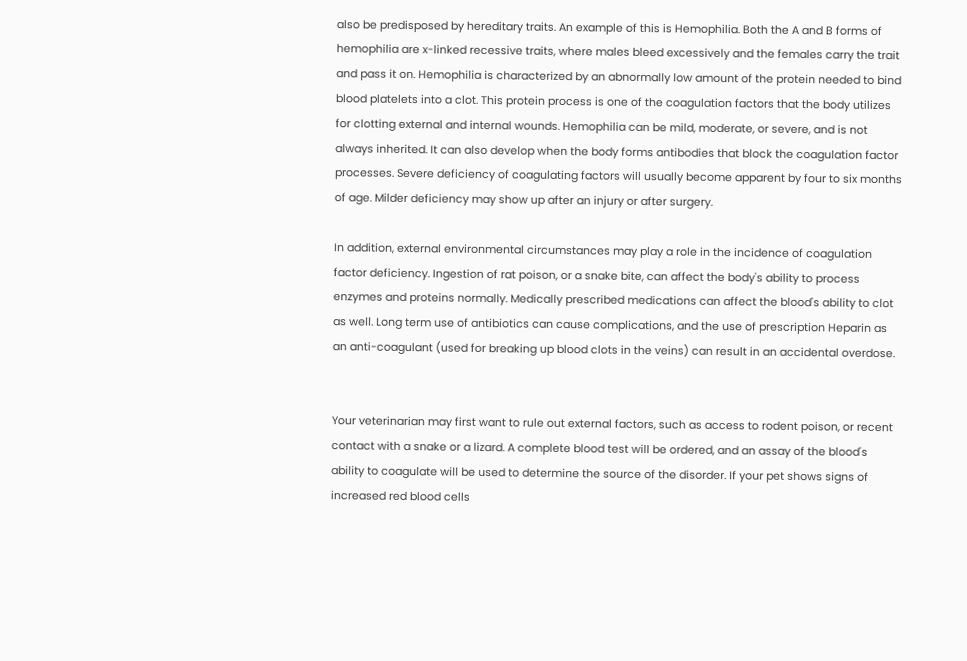also be predisposed by hereditary traits. An example of this is Hemophilia. Both the A and B forms of hemophilia are x-linked recessive traits, where males bleed excessively and the females carry the trait and pass it on. Hemophilia is characterized by an abnormally low amount of the protein needed to bind blood platelets into a clot. This protein process is one of the coagulation factors that the body utilizes for clotting external and internal wounds. Hemophilia can be mild, moderate, or severe, and is not always inherited. It can also develop when the body forms antibodies that block the coagulation factor processes. Severe deficiency of coagulating factors will usually become apparent by four to six months of age. Milder deficiency may show up after an injury or after surgery.

In addition, external environmental circumstances may play a role in the incidence of coagulation factor deficiency. Ingestion of rat poison, or a snake bite, can affect the body's ability to process enzymes and proteins normally. Medically prescribed medications can affect the blood's ability to clot as well. Long term use of antibiotics can cause complications, and the use of prescription Heparin as an anti-coagulant (used for breaking up blood clots in the veins) can result in an accidental overdose.


Your veterinarian may first want to rule out external factors, such as access to rodent poison, or recent contact with a snake or a lizard. A complete blood test will be ordered, and an assay of the blood's ability to coagulate will be used to determine the source of the disorder. If your pet shows signs of increased red blood cells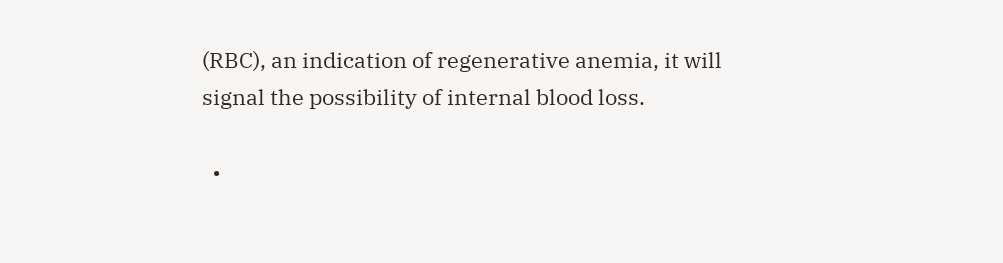(RBC), an indication of regenerative anemia, it will signal the possibility of internal blood loss.

  •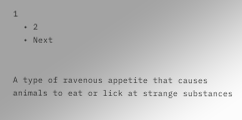1
  • 2
  • Next


A type of ravenous appetite that causes animals to eat or lick at strange substances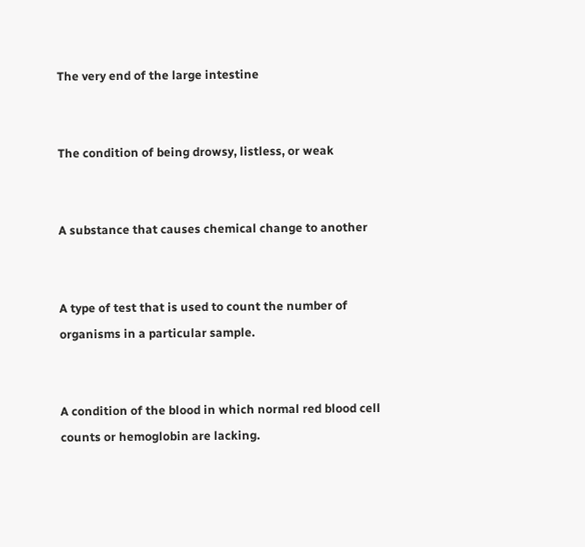The very end of the large intestine


The condition of being drowsy, listless, or weak


A substance that causes chemical change to another


A type of test that is used to count the number of organisms in a particular sample.


A condition of the blood in which normal red blood cell counts or hemoglobin are lacking.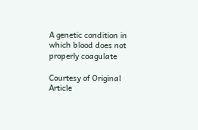A genetic condition in which blood does not properly coagulate

Courtesy of Original Article